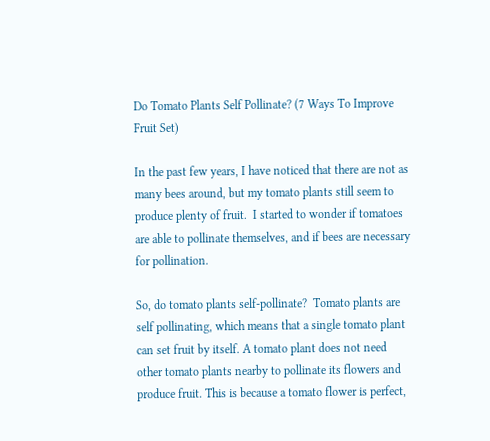Do Tomato Plants Self Pollinate? (7 Ways To Improve Fruit Set)

In the past few years, I have noticed that there are not as many bees around, but my tomato plants still seem to produce plenty of fruit.  I started to wonder if tomatoes are able to pollinate themselves, and if bees are necessary for pollination.

So, do tomato plants self-pollinate?  Tomato plants are self pollinating, which means that a single tomato plant can set fruit by itself. A tomato plant does not need other tomato plants nearby to pollinate its flowers and produce fruit. This is because a tomato flower is perfect,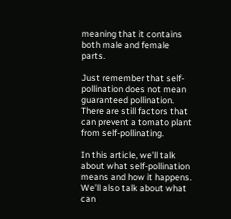meaning that it contains both male and female parts.

Just remember that self-pollination does not mean guaranteed pollination.  There are still factors that can prevent a tomato plant from self-pollinating.

In this article, we’ll talk about what self-pollination means and how it happens. We’ll also talk about what can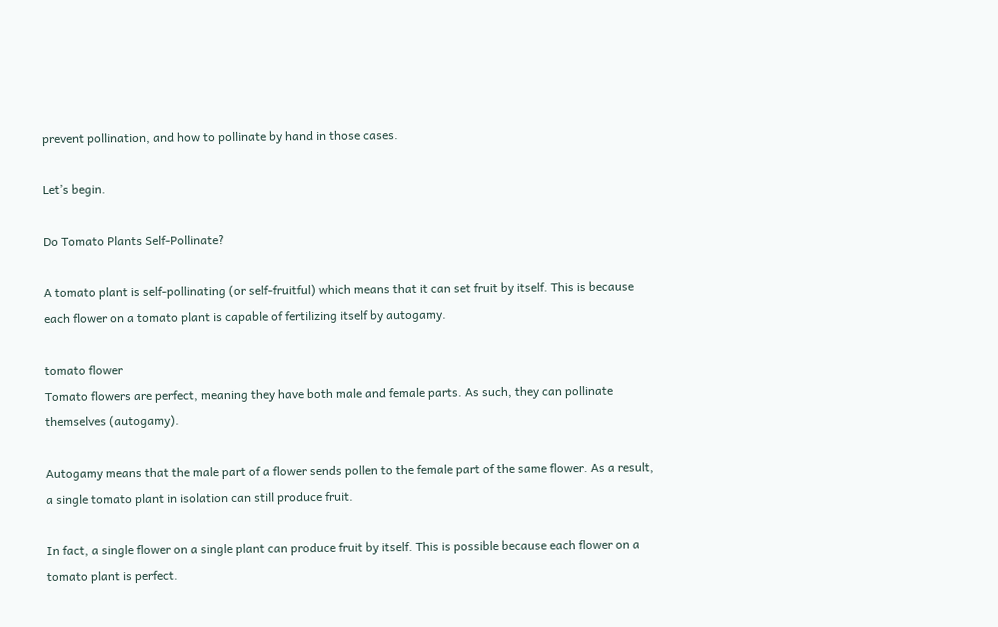prevent pollination, and how to pollinate by hand in those cases.

Let’s begin.

Do Tomato Plants Self-Pollinate?

A tomato plant is self-pollinating (or self-fruitful) which means that it can set fruit by itself. This is because each flower on a tomato plant is capable of fertilizing itself by autogamy.

tomato flower
Tomato flowers are perfect, meaning they have both male and female parts. As such, they can pollinate themselves (autogamy).

Autogamy means that the male part of a flower sends pollen to the female part of the same flower. As a result, a single tomato plant in isolation can still produce fruit.

In fact, a single flower on a single plant can produce fruit by itself. This is possible because each flower on a tomato plant is perfect.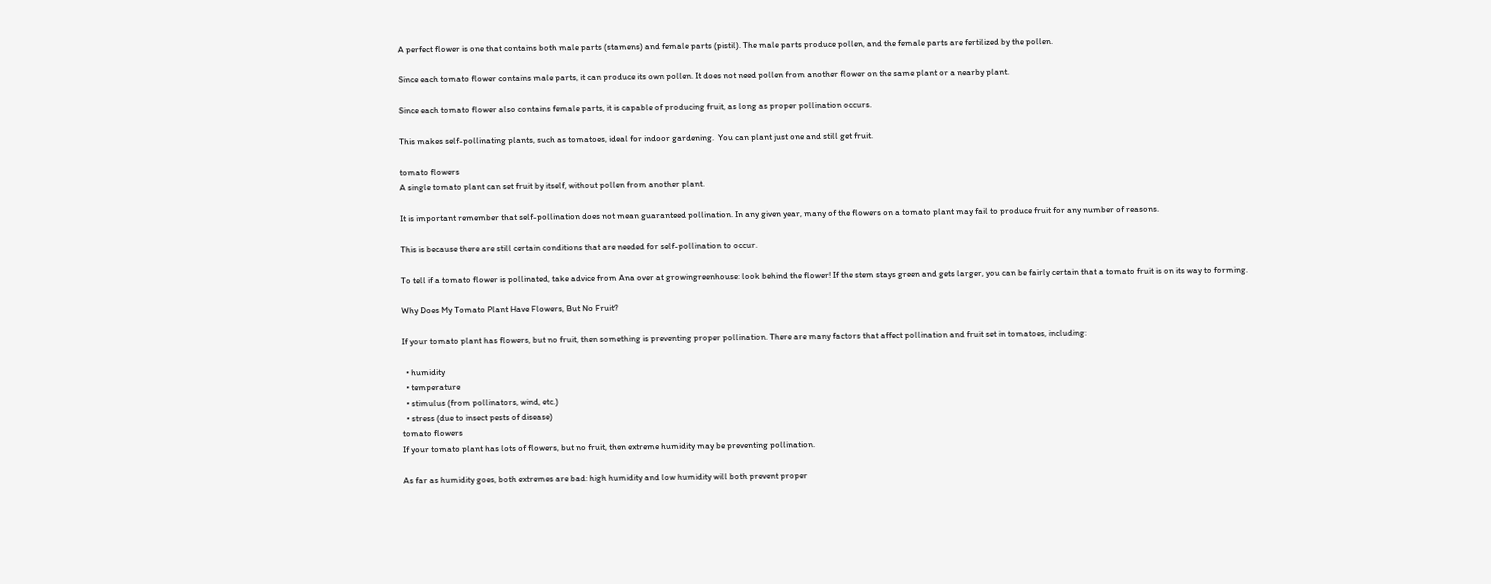A perfect flower is one that contains both male parts (stamens) and female parts (pistil). The male parts produce pollen, and the female parts are fertilized by the pollen.

Since each tomato flower contains male parts, it can produce its own pollen. It does not need pollen from another flower on the same plant or a nearby plant.

Since each tomato flower also contains female parts, it is capable of producing fruit, as long as proper pollination occurs.

This makes self-pollinating plants, such as tomatoes, ideal for indoor gardening.  You can plant just one and still get fruit.

tomato flowers
A single tomato plant can set fruit by itself, without pollen from another plant.

It is important remember that self-pollination does not mean guaranteed pollination. In any given year, many of the flowers on a tomato plant may fail to produce fruit for any number of reasons.

This is because there are still certain conditions that are needed for self-pollination to occur.

To tell if a tomato flower is pollinated, take advice from Ana over at growingreenhouse: look behind the flower! If the stem stays green and gets larger, you can be fairly certain that a tomato fruit is on its way to forming.

Why Does My Tomato Plant Have Flowers, But No Fruit?

If your tomato plant has flowers, but no fruit, then something is preventing proper pollination. There are many factors that affect pollination and fruit set in tomatoes, including:

  • humidity
  • temperature
  • stimulus (from pollinators, wind, etc.)
  • stress (due to insect pests of disease)
tomato flowers
If your tomato plant has lots of flowers, but no fruit, then extreme humidity may be preventing pollination.

As far as humidity goes, both extremes are bad: high humidity and low humidity will both prevent proper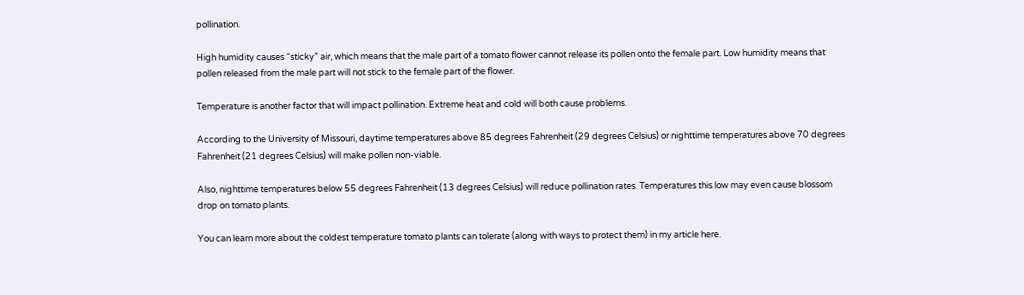pollination.

High humidity causes “sticky” air, which means that the male part of a tomato flower cannot release its pollen onto the female part. Low humidity means that pollen released from the male part will not stick to the female part of the flower.

Temperature is another factor that will impact pollination. Extreme heat and cold will both cause problems.

According to the University of Missouri, daytime temperatures above 85 degrees Fahrenheit (29 degrees Celsius) or nighttime temperatures above 70 degrees Fahrenheit (21 degrees Celsius) will make pollen non-viable.

Also, nighttime temperatures below 55 degrees Fahrenheit (13 degrees Celsius) will reduce pollination rates. Temperatures this low may even cause blossom drop on tomato plants.

You can learn more about the coldest temperature tomato plants can tolerate (along with ways to protect them) in my article here.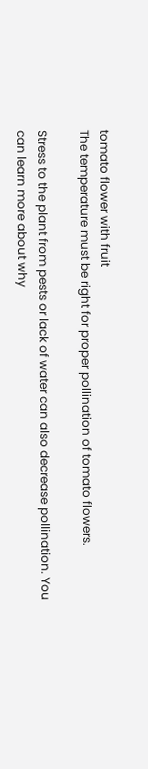tomato flower with fruit
The temperature must be right for proper pollination of tomato flowers.

Stress to the plant from pests or lack of water can also decrease pollination. You can learn more about why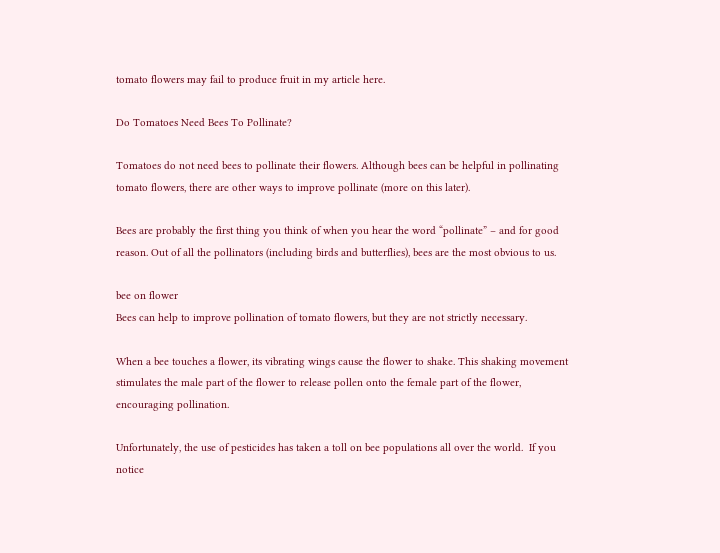tomato flowers may fail to produce fruit in my article here.

Do Tomatoes Need Bees To Pollinate?

Tomatoes do not need bees to pollinate their flowers. Although bees can be helpful in pollinating tomato flowers, there are other ways to improve pollinate (more on this later).

Bees are probably the first thing you think of when you hear the word “pollinate” – and for good reason. Out of all the pollinators (including birds and butterflies), bees are the most obvious to us.

bee on flower
Bees can help to improve pollination of tomato flowers, but they are not strictly necessary.

When a bee touches a flower, its vibrating wings cause the flower to shake. This shaking movement stimulates the male part of the flower to release pollen onto the female part of the flower, encouraging pollination.

Unfortunately, the use of pesticides has taken a toll on bee populations all over the world.  If you notice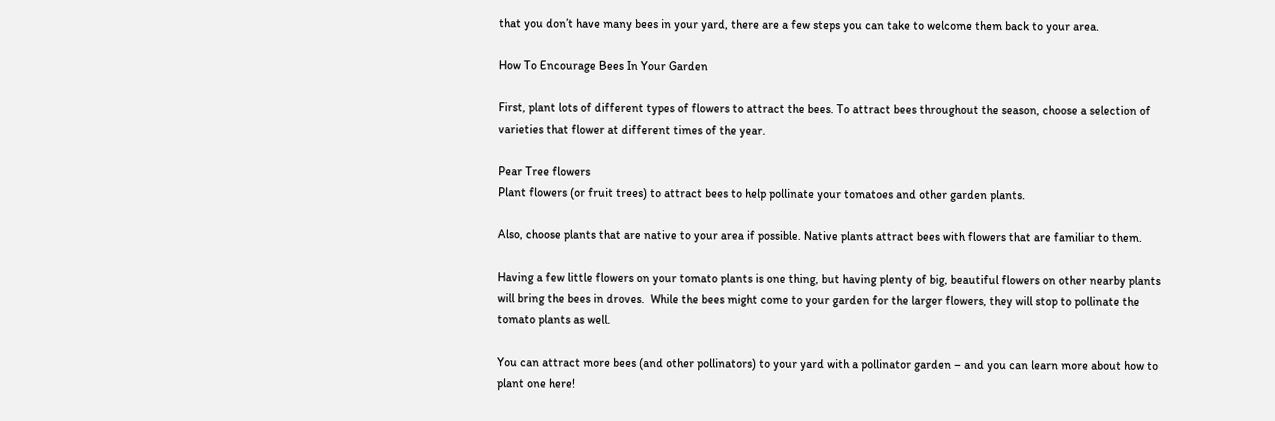that you don’t have many bees in your yard, there are a few steps you can take to welcome them back to your area.

How To Encourage Bees In Your Garden

First, plant lots of different types of flowers to attract the bees. To attract bees throughout the season, choose a selection of varieties that flower at different times of the year.

Pear Tree flowers
Plant flowers (or fruit trees) to attract bees to help pollinate your tomatoes and other garden plants.

Also, choose plants that are native to your area if possible. Native plants attract bees with flowers that are familiar to them.

Having a few little flowers on your tomato plants is one thing, but having plenty of big, beautiful flowers on other nearby plants will bring the bees in droves.  While the bees might come to your garden for the larger flowers, they will stop to pollinate the tomato plants as well.

You can attract more bees (and other pollinators) to your yard with a pollinator garden – and you can learn more about how to plant one here!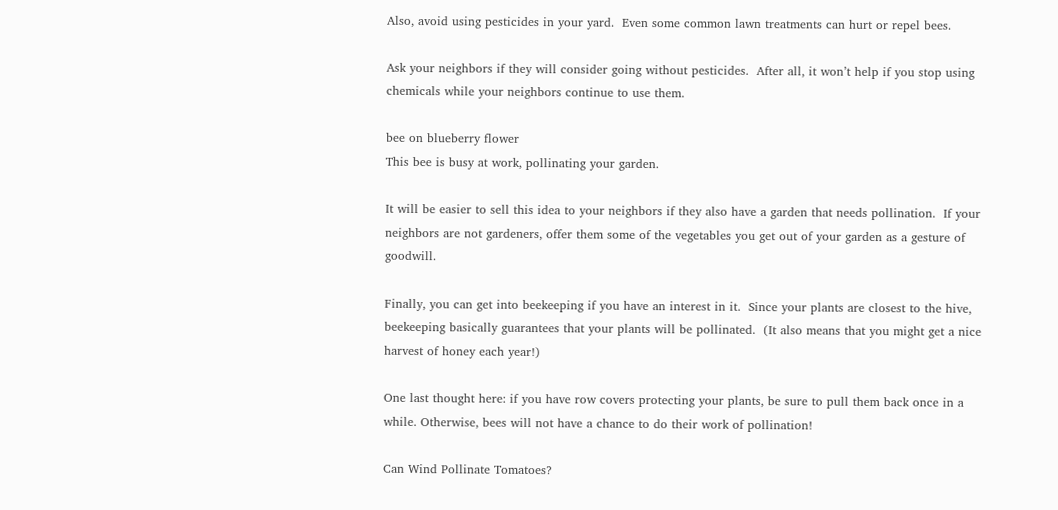Also, avoid using pesticides in your yard.  Even some common lawn treatments can hurt or repel bees.

Ask your neighbors if they will consider going without pesticides.  After all, it won’t help if you stop using chemicals while your neighbors continue to use them.

bee on blueberry flower
This bee is busy at work, pollinating your garden.

It will be easier to sell this idea to your neighbors if they also have a garden that needs pollination.  If your neighbors are not gardeners, offer them some of the vegetables you get out of your garden as a gesture of goodwill.

Finally, you can get into beekeeping if you have an interest in it.  Since your plants are closest to the hive, beekeeping basically guarantees that your plants will be pollinated.  (It also means that you might get a nice harvest of honey each year!)

One last thought here: if you have row covers protecting your plants, be sure to pull them back once in a while. Otherwise, bees will not have a chance to do their work of pollination!

Can Wind Pollinate Tomatoes?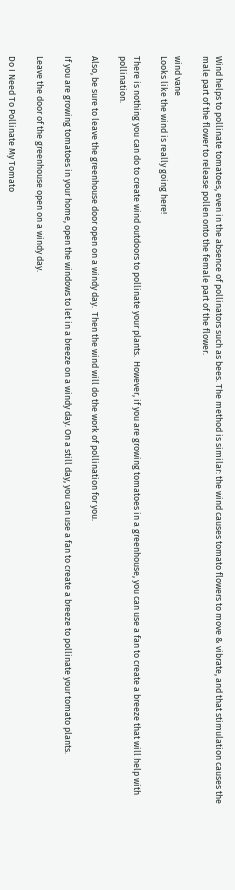Wind helps to pollinate tomatoes, even in the absence of pollinators such as bees. The method is similar: the wind causes tomato flowers to move & vibrate, and that stimulation causes the male part of the flower to release pollen onto the female part of the flower.

wind vane
Looks like the wind is really going here!

There is nothing you can do to create wind outdoors to pollinate your plants.  However, if you are growing tomatoes in a greenhouse, you can use a fan to create a breeze that will help with pollination.

Also, be sure to leave the greenhouse door open on a windy day.  Then the wind will do the work of pollination for you.

If you are growing tomatoes in your home, open the windows to let in a breeze on a windy day. On a still day, you can use a fan to create a breeze to pollinate your tomato plants.

Leave the door of the greenhouse open on a windy day.

Do I Need To Pollinate My Tomato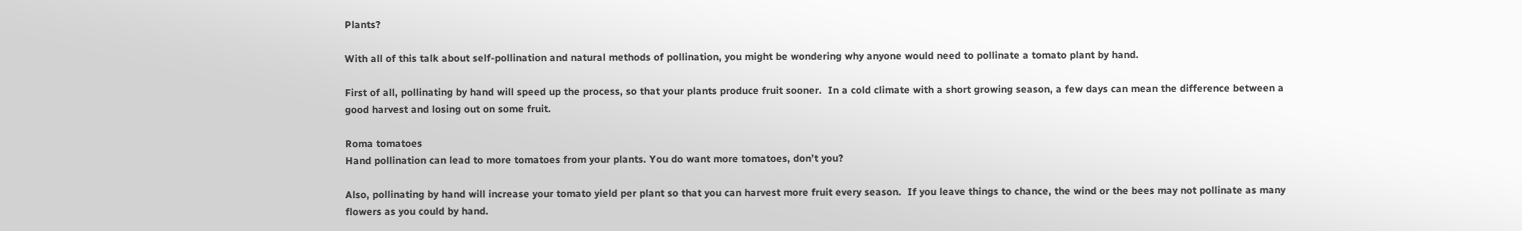Plants?

With all of this talk about self-pollination and natural methods of pollination, you might be wondering why anyone would need to pollinate a tomato plant by hand.

First of all, pollinating by hand will speed up the process, so that your plants produce fruit sooner.  In a cold climate with a short growing season, a few days can mean the difference between a good harvest and losing out on some fruit.

Roma tomatoes
Hand pollination can lead to more tomatoes from your plants. You do want more tomatoes, don’t you?

Also, pollinating by hand will increase your tomato yield per plant so that you can harvest more fruit every season.  If you leave things to chance, the wind or the bees may not pollinate as many flowers as you could by hand.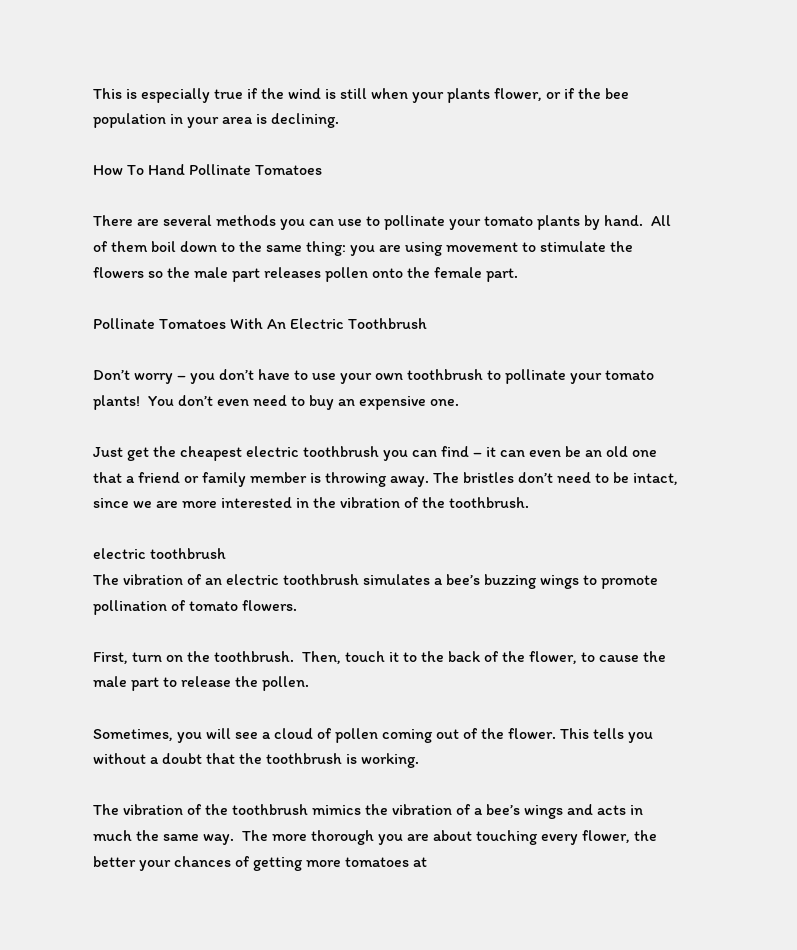This is especially true if the wind is still when your plants flower, or if the bee population in your area is declining.

How To Hand Pollinate Tomatoes

There are several methods you can use to pollinate your tomato plants by hand.  All of them boil down to the same thing: you are using movement to stimulate the flowers so the male part releases pollen onto the female part.

Pollinate Tomatoes With An Electric Toothbrush

Don’t worry – you don’t have to use your own toothbrush to pollinate your tomato plants!  You don’t even need to buy an expensive one.

Just get the cheapest electric toothbrush you can find – it can even be an old one that a friend or family member is throwing away. The bristles don’t need to be intact, since we are more interested in the vibration of the toothbrush.

electric toothbrush
The vibration of an electric toothbrush simulates a bee’s buzzing wings to promote pollination of tomato flowers.

First, turn on the toothbrush.  Then, touch it to the back of the flower, to cause the male part to release the pollen.

Sometimes, you will see a cloud of pollen coming out of the flower. This tells you without a doubt that the toothbrush is working.

The vibration of the toothbrush mimics the vibration of a bee’s wings and acts in much the same way.  The more thorough you are about touching every flower, the better your chances of getting more tomatoes at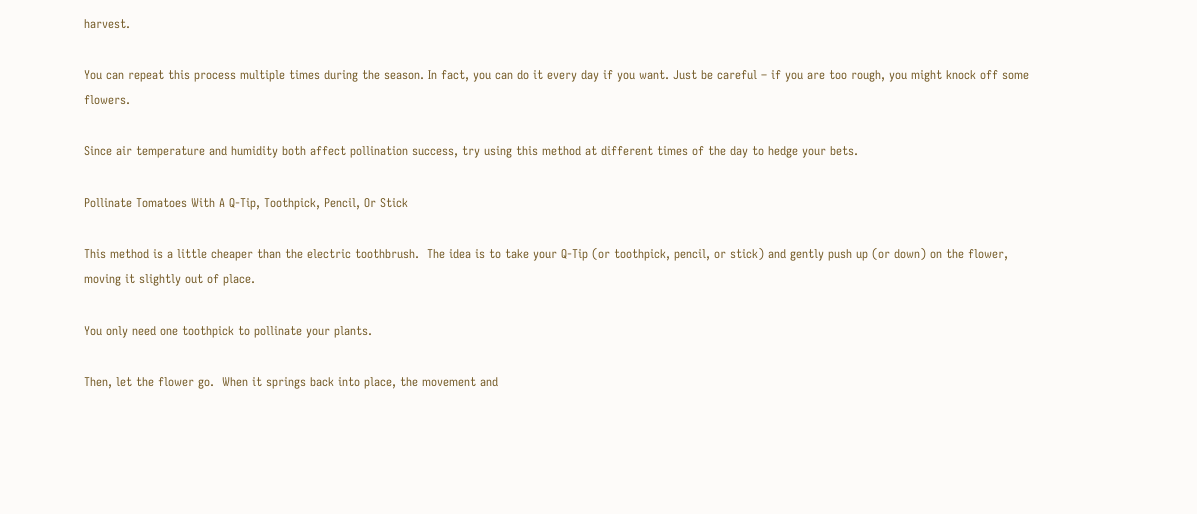harvest.

You can repeat this process multiple times during the season. In fact, you can do it every day if you want. Just be careful – if you are too rough, you might knock off some flowers.

Since air temperature and humidity both affect pollination success, try using this method at different times of the day to hedge your bets.

Pollinate Tomatoes With A Q-Tip, Toothpick, Pencil, Or Stick

This method is a little cheaper than the electric toothbrush.  The idea is to take your Q-Tip (or toothpick, pencil, or stick) and gently push up (or down) on the flower, moving it slightly out of place.

You only need one toothpick to pollinate your plants.

Then, let the flower go.  When it springs back into place, the movement and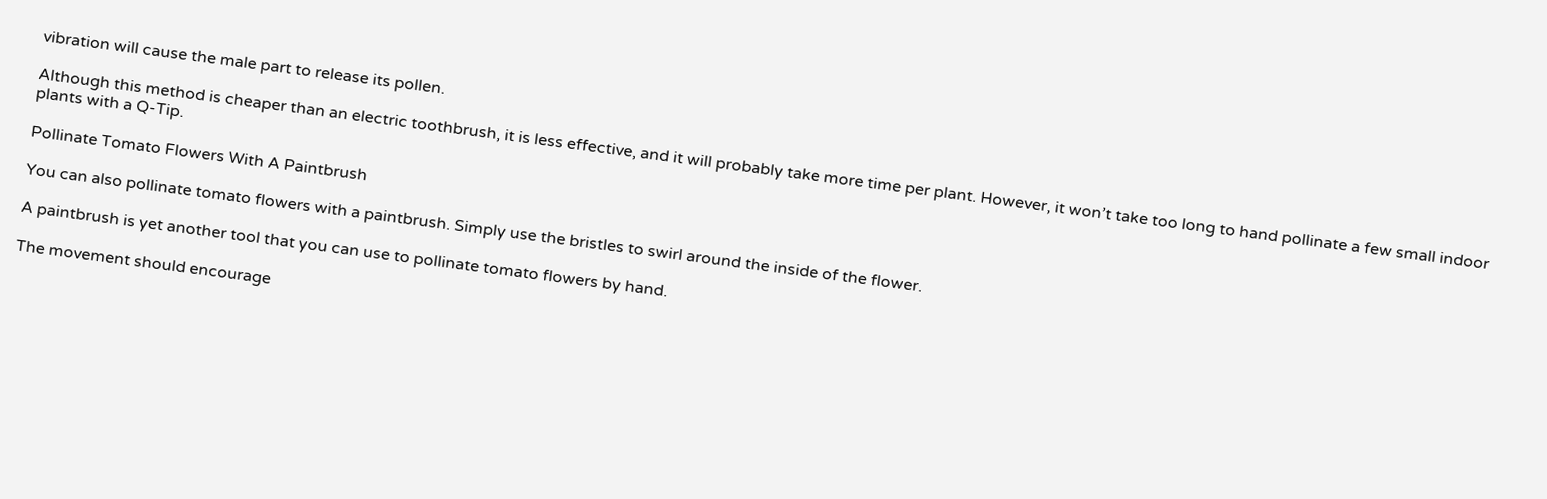vibration will cause the male part to release its pollen.

Although this method is cheaper than an electric toothbrush, it is less effective, and it will probably take more time per plant. However, it won’t take too long to hand pollinate a few small indoor plants with a Q-Tip.

Pollinate Tomato Flowers With A Paintbrush

You can also pollinate tomato flowers with a paintbrush. Simply use the bristles to swirl around the inside of the flower.

A paintbrush is yet another tool that you can use to pollinate tomato flowers by hand.

The movement should encourage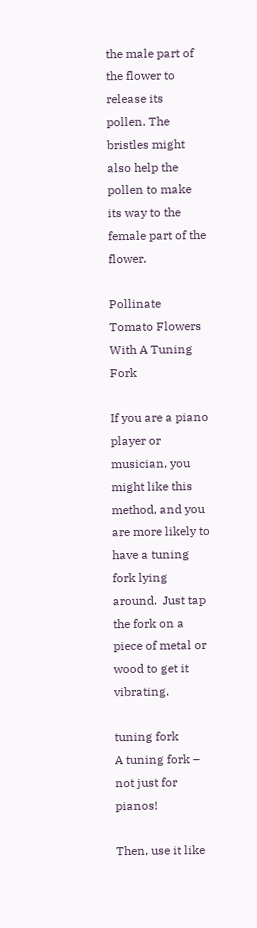the male part of the flower to release its pollen. The bristles might also help the pollen to make its way to the female part of the flower.

Pollinate Tomato Flowers With A Tuning Fork

If you are a piano player or musician, you might like this method, and you are more likely to have a tuning fork lying around.  Just tap the fork on a piece of metal or wood to get it vibrating.

tuning fork
A tuning fork – not just for pianos!

Then, use it like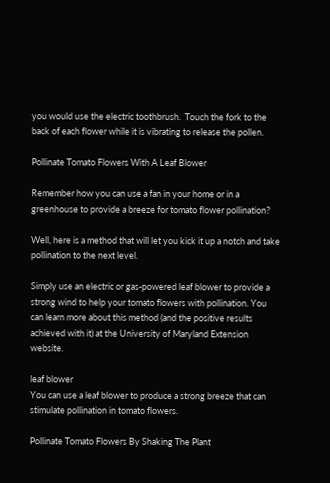you would use the electric toothbrush.  Touch the fork to the back of each flower while it is vibrating to release the pollen.

Pollinate Tomato Flowers With A Leaf Blower

Remember how you can use a fan in your home or in a greenhouse to provide a breeze for tomato flower pollination?

Well, here is a method that will let you kick it up a notch and take pollination to the next level.

Simply use an electric or gas-powered leaf blower to provide a strong wind to help your tomato flowers with pollination. You can learn more about this method (and the positive results achieved with it) at the University of Maryland Extension website.

leaf blower
You can use a leaf blower to produce a strong breeze that can stimulate pollination in tomato flowers.

Pollinate Tomato Flowers By Shaking The Plant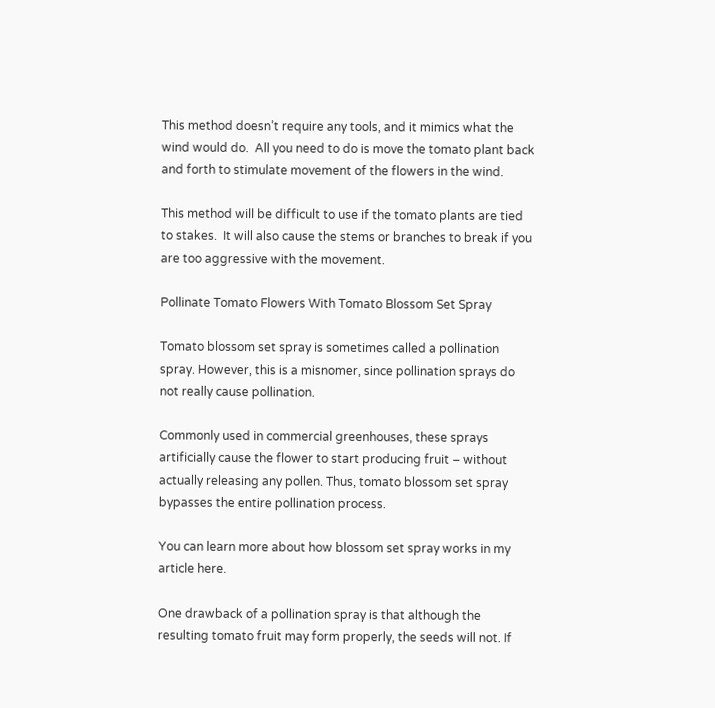This method doesn’t require any tools, and it mimics what the wind would do.  All you need to do is move the tomato plant back and forth to stimulate movement of the flowers in the wind.

This method will be difficult to use if the tomato plants are tied to stakes.  It will also cause the stems or branches to break if you are too aggressive with the movement.

Pollinate Tomato Flowers With Tomato Blossom Set Spray

Tomato blossom set spray is sometimes called a pollination spray. However, this is a misnomer, since pollination sprays do not really cause pollination.

Commonly used in commercial greenhouses, these sprays artificially cause the flower to start producing fruit – without actually releasing any pollen. Thus, tomato blossom set spray bypasses the entire pollination process.

You can learn more about how blossom set spray works in my article here.

One drawback of a pollination spray is that although the resulting tomato fruit may form properly, the seeds will not. If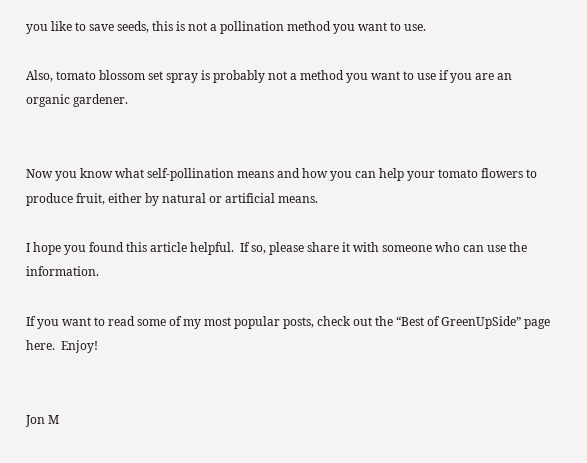you like to save seeds, this is not a pollination method you want to use.

Also, tomato blossom set spray is probably not a method you want to use if you are an organic gardener.


Now you know what self-pollination means and how you can help your tomato flowers to produce fruit, either by natural or artificial means.

I hope you found this article helpful.  If so, please share it with someone who can use the information.

If you want to read some of my most popular posts, check out the “Best of GreenUpSide” page here.  Enjoy!


Jon M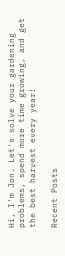Hi, I'm Jon. Let's solve your gardening problems, spend more time growing, and get the best harvest every year!

Recent Posts